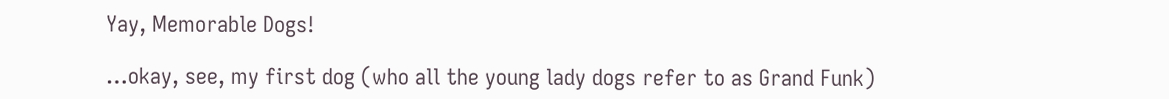Yay, Memorable Dogs!

…okay, see, my first dog (who all the young lady dogs refer to as Grand Funk)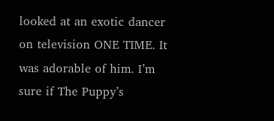looked at an exotic dancer on television ONE TIME. It was adorable of him. I’m sure if The Puppy’s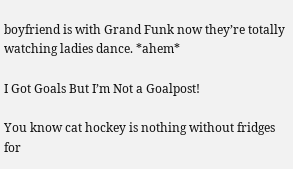boyfriend is with Grand Funk now they’re totally watching ladies dance. *ahem*

I Got Goals But I’m Not a Goalpost!

You know cat hockey is nothing without fridges for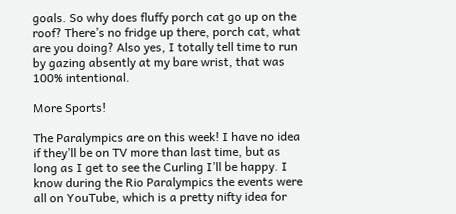goals. So why does fluffy porch cat go up on the roof? There’s no fridge up there, porch cat, what are you doing? Also yes, I totally tell time to run by gazing absently at my bare wrist, that was 100% intentional.

More Sports!

The Paralympics are on this week! I have no idea if they’ll be on TV more than last time, but as long as I get to see the Curling I’ll be happy. I know during the Rio Paralympics the events were all on YouTube, which is a pretty nifty idea for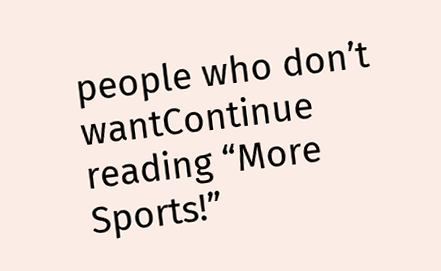people who don’t wantContinue reading “More Sports!”